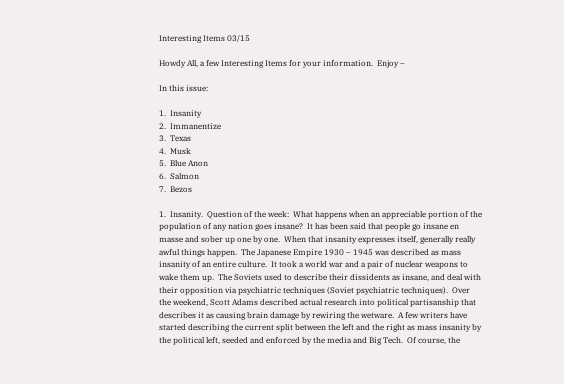Interesting Items 03/15

Howdy All, a few Interesting Items for your information.  Enjoy –

In this issue:

1.  Insanity
2.  Immanentize
3.  Texas
4.  Musk
5.  Blue Anon
6.  Salmon
7.  Bezos

1.  Insanity.  Question of the week:  What happens when an appreciable portion of the population of any nation goes insane?  It has been said that people go insane en masse and sober up one by one.  When that insanity expresses itself, generally really awful things happen.  The Japanese Empire 1930 – 1945 was described as mass insanity of an entire culture.  It took a world war and a pair of nuclear weapons to wake them up.  The Soviets used to describe their dissidents as insane, and deal with their opposition via psychiatric techniques (Soviet psychiatric techniques).  Over the weekend, Scott Adams described actual research into political partisanship that describes it as causing brain damage by rewiring the wetware.  A few writers have started describing the current split between the left and the right as mass insanity by the political left, seeded and enforced by the media and Big Tech.  Of course, the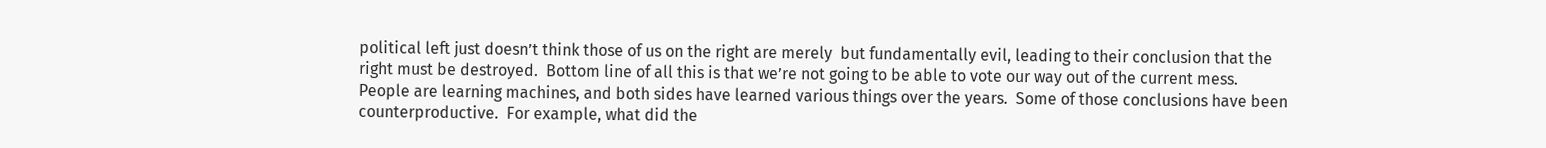political left just doesn’t think those of us on the right are merely  but fundamentally evil, leading to their conclusion that the right must be destroyed.  Bottom line of all this is that we’re not going to be able to vote our way out of the current mess.  People are learning machines, and both sides have learned various things over the years.  Some of those conclusions have been counterproductive.  For example, what did the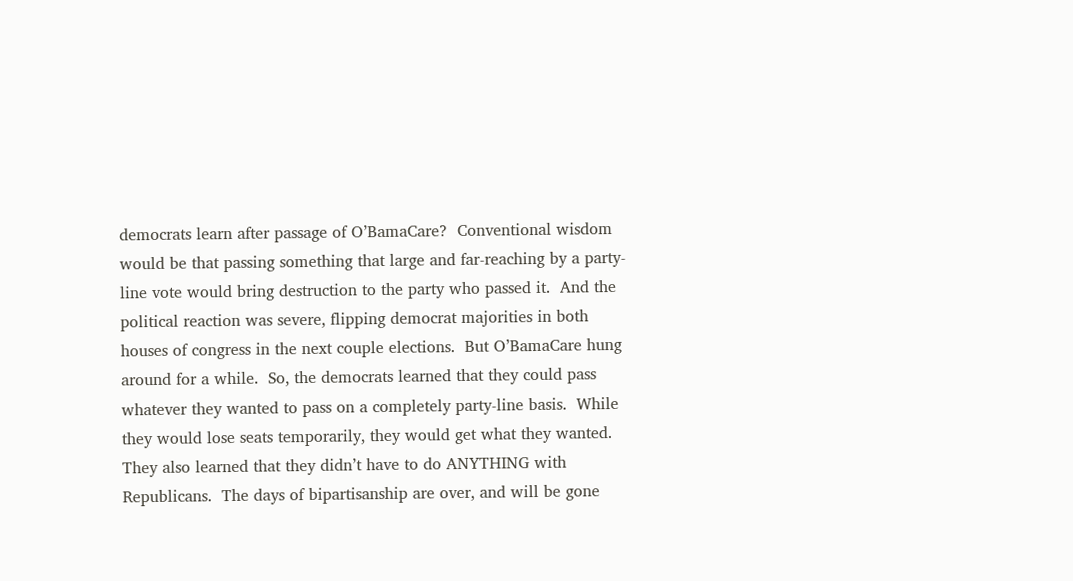democrats learn after passage of O’BamaCare?  Conventional wisdom would be that passing something that large and far-reaching by a party-line vote would bring destruction to the party who passed it.  And the political reaction was severe, flipping democrat majorities in both houses of congress in the next couple elections.  But O’BamaCare hung around for a while.  So, the democrats learned that they could pass whatever they wanted to pass on a completely party-line basis.  While they would lose seats temporarily, they would get what they wanted.  They also learned that they didn’t have to do ANYTHING with Republicans.  The days of bipartisanship are over, and will be gone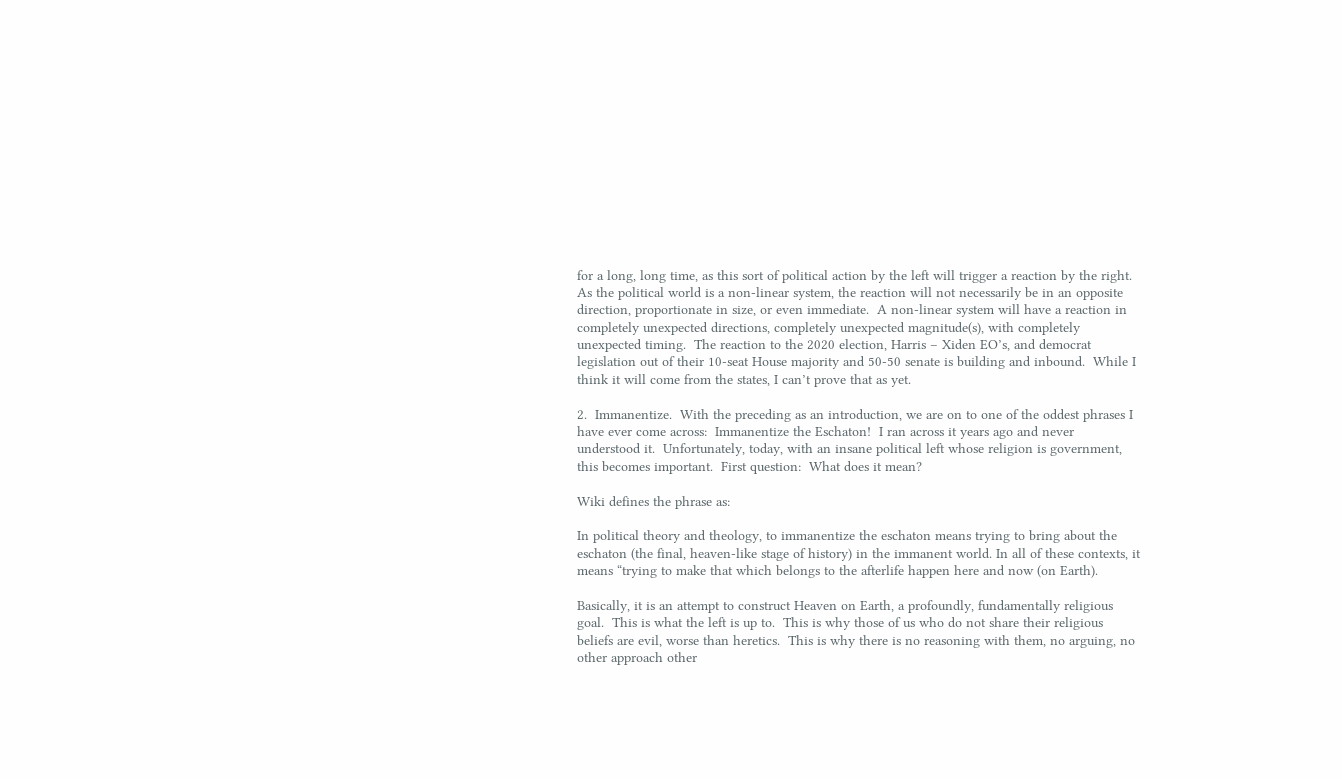for a long, long time, as this sort of political action by the left will trigger a reaction by the right.  As the political world is a non-linear system, the reaction will not necessarily be in an opposite direction, proportionate in size, or even immediate.  A non-linear system will have a reaction in completely unexpected directions, completely unexpected magnitude(s), with completely unexpected timing.  The reaction to the 2020 election, Harris – Xiden EO’s, and democrat legislation out of their 10-seat House majority and 50-50 senate is building and inbound.  While I think it will come from the states, I can’t prove that as yet.

2.  Immanentize.  With the preceding as an introduction, we are on to one of the oddest phrases I have ever come across:  Immanentize the Eschaton!  I ran across it years ago and never understood it.  Unfortunately, today, with an insane political left whose religion is government, this becomes important.  First question:  What does it mean?

Wiki defines the phrase as:

In political theory and theology, to immanentize the eschaton means trying to bring about the eschaton (the final, heaven-like stage of history) in the immanent world. In all of these contexts, it means “trying to make that which belongs to the afterlife happen here and now (on Earth).

Basically, it is an attempt to construct Heaven on Earth, a profoundly, fundamentally religious goal.  This is what the left is up to.  This is why those of us who do not share their religious beliefs are evil, worse than heretics.  This is why there is no reasoning with them, no arguing, no other approach other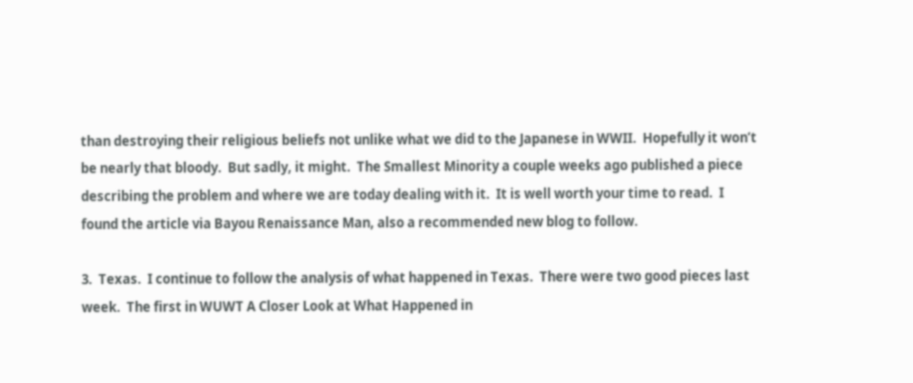than destroying their religious beliefs not unlike what we did to the Japanese in WWII.  Hopefully it won’t be nearly that bloody.  But sadly, it might.  The Smallest Minority a couple weeks ago published a piece describing the problem and where we are today dealing with it.  It is well worth your time to read.  I found the article via Bayou Renaissance Man, also a recommended new blog to follow.

3.  Texas.  I continue to follow the analysis of what happened in Texas.  There were two good pieces last week.  The first in WUWT A Closer Look at What Happened in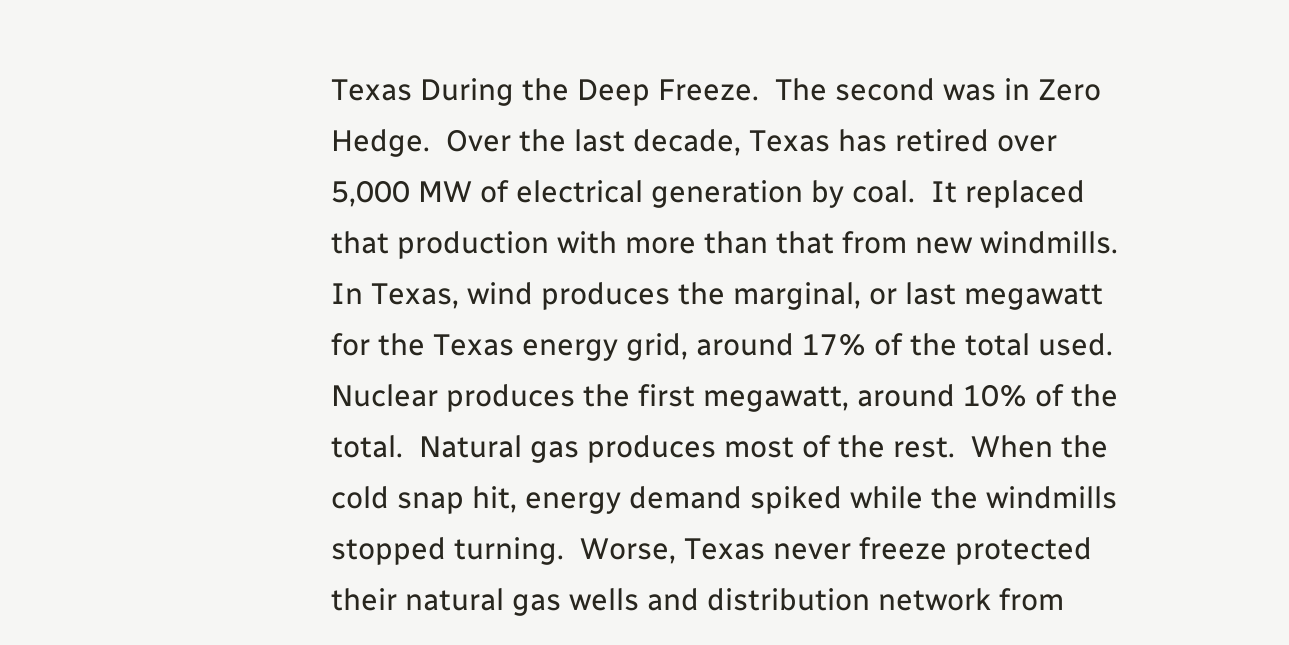Texas During the Deep Freeze.  The second was in Zero Hedge.  Over the last decade, Texas has retired over 5,000 MW of electrical generation by coal.  It replaced that production with more than that from new windmills.  In Texas, wind produces the marginal, or last megawatt for the Texas energy grid, around 17% of the total used.  Nuclear produces the first megawatt, around 10% of the total.  Natural gas produces most of the rest.  When the cold snap hit, energy demand spiked while the windmills stopped turning.  Worse, Texas never freeze protected their natural gas wells and distribution network from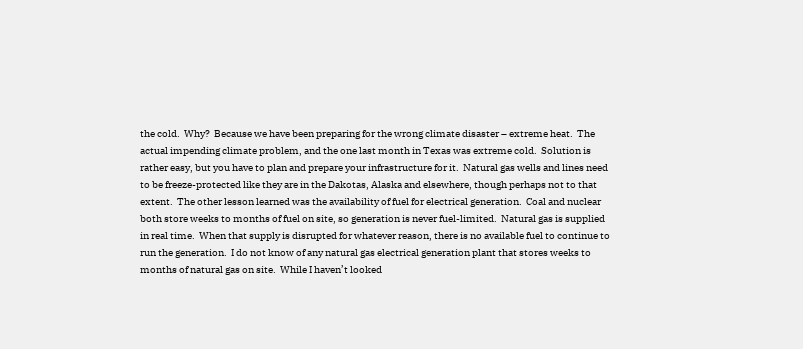the cold.  Why?  Because we have been preparing for the wrong climate disaster – extreme heat.  The actual impending climate problem, and the one last month in Texas was extreme cold.  Solution is rather easy, but you have to plan and prepare your infrastructure for it.  Natural gas wells and lines need to be freeze-protected like they are in the Dakotas, Alaska and elsewhere, though perhaps not to that extent.  The other lesson learned was the availability of fuel for electrical generation.  Coal and nuclear both store weeks to months of fuel on site, so generation is never fuel-limited.  Natural gas is supplied in real time.  When that supply is disrupted for whatever reason, there is no available fuel to continue to run the generation.  I do not know of any natural gas electrical generation plant that stores weeks to months of natural gas on site.  While I haven’t looked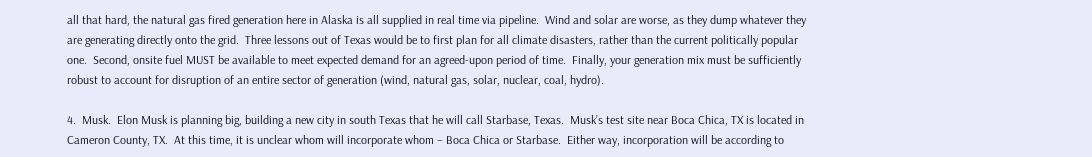all that hard, the natural gas fired generation here in Alaska is all supplied in real time via pipeline.  Wind and solar are worse, as they dump whatever they are generating directly onto the grid.  Three lessons out of Texas would be to first plan for all climate disasters, rather than the current politically popular one.  Second, onsite fuel MUST be available to meet expected demand for an agreed-upon period of time.  Finally, your generation mix must be sufficiently robust to account for disruption of an entire sector of generation (wind, natural gas, solar, nuclear, coal, hydro).

4.  Musk.  Elon Musk is planning big, building a new city in south Texas that he will call Starbase, Texas.  Musk’s test site near Boca Chica, TX is located in Cameron County, TX.  At this time, it is unclear whom will incorporate whom – Boca Chica or Starbase.  Either way, incorporation will be according to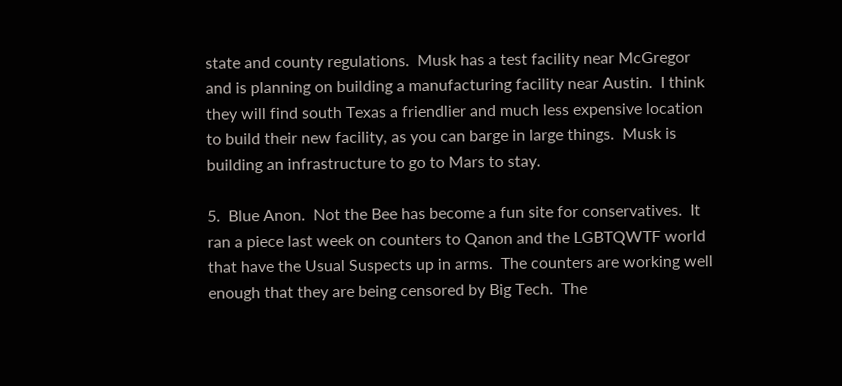state and county regulations.  Musk has a test facility near McGregor and is planning on building a manufacturing facility near Austin.  I think they will find south Texas a friendlier and much less expensive location to build their new facility, as you can barge in large things.  Musk is building an infrastructure to go to Mars to stay.

5.  Blue Anon.  Not the Bee has become a fun site for conservatives.  It ran a piece last week on counters to Qanon and the LGBTQWTF world that have the Usual Suspects up in arms.  The counters are working well enough that they are being censored by Big Tech.  The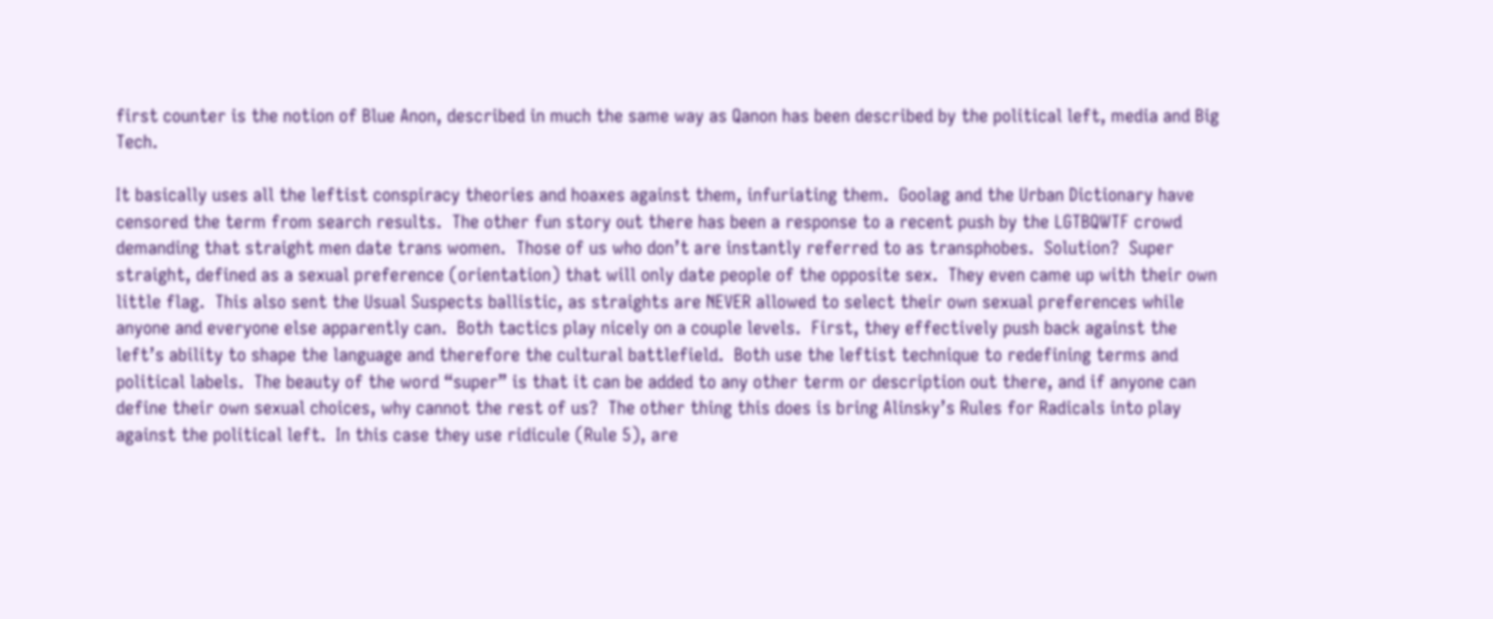first counter is the notion of Blue Anon, described in much the same way as Qanon has been described by the political left, media and Big Tech.

It basically uses all the leftist conspiracy theories and hoaxes against them, infuriating them.  Goolag and the Urban Dictionary have censored the term from search results.  The other fun story out there has been a response to a recent push by the LGTBQWTF crowd demanding that straight men date trans women.  Those of us who don’t are instantly referred to as transphobes.  Solution?  Super straight, defined as a sexual preference (orientation) that will only date people of the opposite sex.  They even came up with their own little flag.  This also sent the Usual Suspects ballistic, as straights are NEVER allowed to select their own sexual preferences while anyone and everyone else apparently can.  Both tactics play nicely on a couple levels.  First, they effectively push back against the left’s ability to shape the language and therefore the cultural battlefield.  Both use the leftist technique to redefining terms and political labels.  The beauty of the word “super” is that it can be added to any other term or description out there, and if anyone can define their own sexual choices, why cannot the rest of us?  The other thing this does is bring Alinsky’s Rules for Radicals into play against the political left.  In this case they use ridicule (Rule 5), are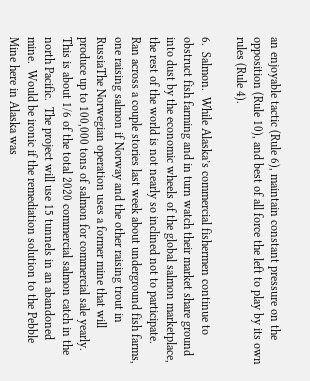an enjoyable tactic (Rule 6), maintain constant pressure on the opposition (Rule 10), and best of all force the left to play by its own rules (Rule 4).

6.  Salmon.  While Alaska’s commercial fishermen continue to obstruct fish farming and in turn watch their market share ground into dust by the economic wheels of the global salmon marketplace, the rest of the world is not nearly so inclined not to participate.  Ran across a couple stories last week about underground fish farms, one raising salmon if Norway and the other raising trout in RussiaThe Norwegian operation uses a former mine that will produce up to 100,000 tons of salmon for commercial sale yearly.  This is about 1/6 of the total 2020 commercial salmon catch in the north Pacific.  The project will use 15 tunnels in an abandoned mine.  Would be ironic if the remediation solution to the Pebble Mine here in Alaska was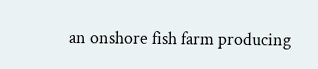an onshore fish farm producing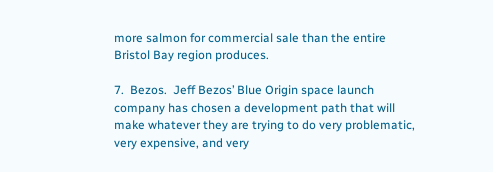more salmon for commercial sale than the entire Bristol Bay region produces.

7.  Bezos.  Jeff Bezos’ Blue Origin space launch company has chosen a development path that will make whatever they are trying to do very problematic, very expensive, and very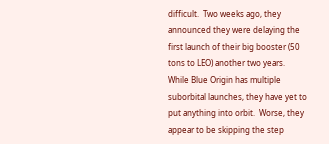difficult.  Two weeks ago, they announced they were delaying the first launch of their big booster (50 tons to LEO) another two years.  While Blue Origin has multiple suborbital launches, they have yet to put anything into orbit.  Worse, they appear to be skipping the step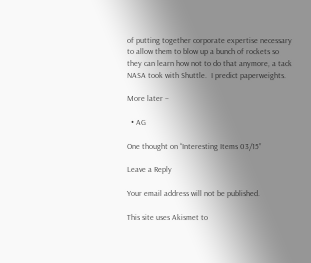of putting together corporate expertise necessary to allow them to blow up a bunch of rockets so they can learn how not to do that anymore, a tack NASA took with Shuttle.  I predict paperweights.

More later –

  • AG

One thought on “Interesting Items 03/15”

Leave a Reply

Your email address will not be published.

This site uses Akismet to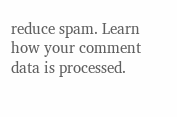reduce spam. Learn how your comment data is processed.